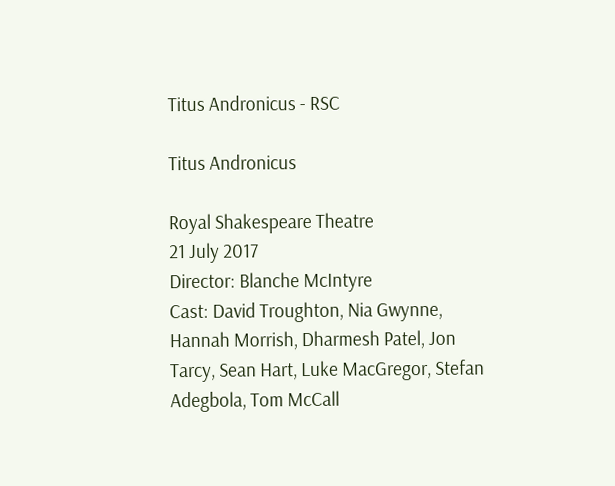Titus Andronicus - RSC

Titus Andronicus

Royal Shakespeare Theatre
21 July 2017
Director: Blanche McIntyre
Cast: David Troughton, Nia Gwynne, Hannah Morrish, Dharmesh Patel, Jon Tarcy, Sean Hart, Luke MacGregor, Stefan Adegbola, Tom McCall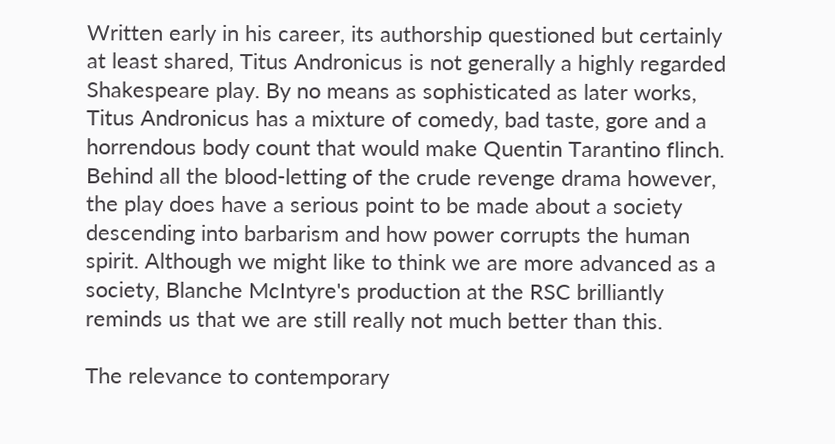Written early in his career, its authorship questioned but certainly at least shared, Titus Andronicus is not generally a highly regarded Shakespeare play. By no means as sophisticated as later works, Titus Andronicus has a mixture of comedy, bad taste, gore and a horrendous body count that would make Quentin Tarantino flinch. Behind all the blood-letting of the crude revenge drama however, the play does have a serious point to be made about a society descending into barbarism and how power corrupts the human spirit. Although we might like to think we are more advanced as a society, Blanche McIntyre's production at the RSC brilliantly reminds us that we are still really not much better than this.

The relevance to contemporary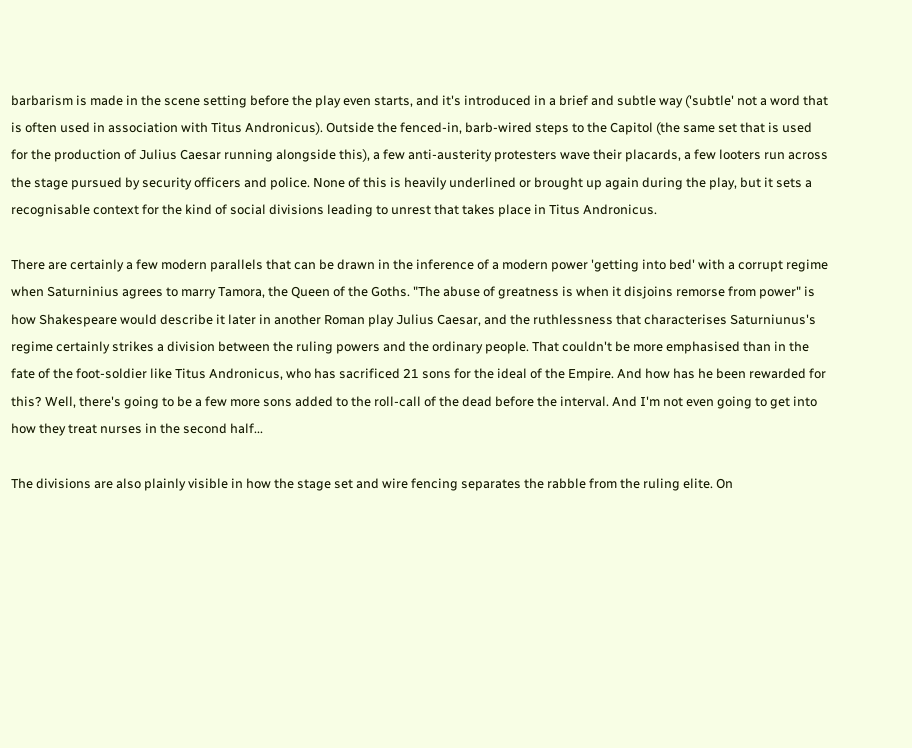barbarism is made in the scene setting before the play even starts, and it's introduced in a brief and subtle way ('subtle' not a word that is often used in association with Titus Andronicus). Outside the fenced-in, barb-wired steps to the Capitol (the same set that is used for the production of Julius Caesar running alongside this), a few anti-austerity protesters wave their placards, a few looters run across the stage pursued by security officers and police. None of this is heavily underlined or brought up again during the play, but it sets a recognisable context for the kind of social divisions leading to unrest that takes place in Titus Andronicus.

There are certainly a few modern parallels that can be drawn in the inference of a modern power 'getting into bed' with a corrupt regime when Saturninius agrees to marry Tamora, the Queen of the Goths. "The abuse of greatness is when it disjoins remorse from power" is how Shakespeare would describe it later in another Roman play Julius Caesar, and the ruthlessness that characterises Saturniunus's regime certainly strikes a division between the ruling powers and the ordinary people. That couldn't be more emphasised than in the fate of the foot-soldier like Titus Andronicus, who has sacrificed 21 sons for the ideal of the Empire. And how has he been rewarded for this? Well, there's going to be a few more sons added to the roll-call of the dead before the interval. And I'm not even going to get into how they treat nurses in the second half...

The divisions are also plainly visible in how the stage set and wire fencing separates the rabble from the ruling elite. On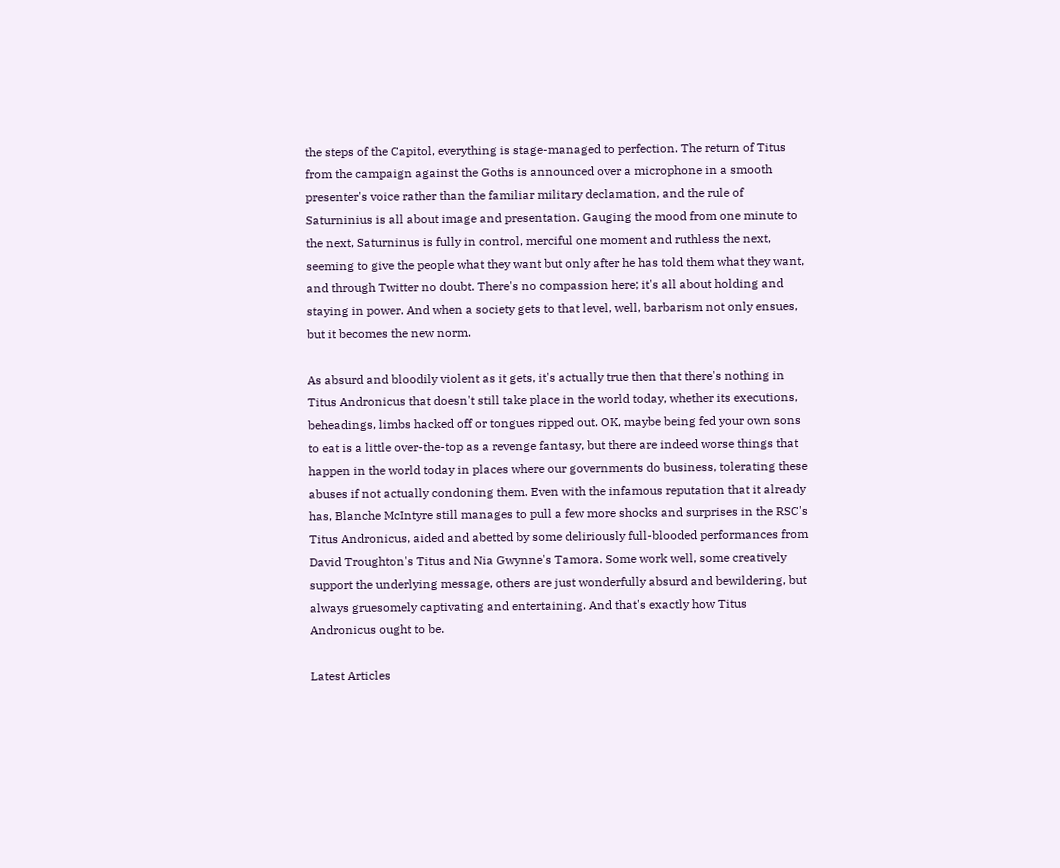the steps of the Capitol, everything is stage-managed to perfection. The return of Titus from the campaign against the Goths is announced over a microphone in a smooth presenter's voice rather than the familiar military declamation, and the rule of Saturninius is all about image and presentation. Gauging the mood from one minute to the next, Saturninus is fully in control, merciful one moment and ruthless the next, seeming to give the people what they want but only after he has told them what they want, and through Twitter no doubt. There's no compassion here; it's all about holding and staying in power. And when a society gets to that level, well, barbarism not only ensues, but it becomes the new norm.

As absurd and bloodily violent as it gets, it's actually true then that there's nothing in Titus Andronicus that doesn't still take place in the world today, whether its executions, beheadings, limbs hacked off or tongues ripped out. OK, maybe being fed your own sons to eat is a little over-the-top as a revenge fantasy, but there are indeed worse things that happen in the world today in places where our governments do business, tolerating these abuses if not actually condoning them. Even with the infamous reputation that it already has, Blanche McIntyre still manages to pull a few more shocks and surprises in the RSC's Titus Andronicus, aided and abetted by some deliriously full-blooded performances from David Troughton's Titus and Nia Gwynne's Tamora. Some work well, some creatively support the underlying message, others are just wonderfully absurd and bewildering, but always gruesomely captivating and entertaining. And that's exactly how Titus Andronicus ought to be.

Latest Articles